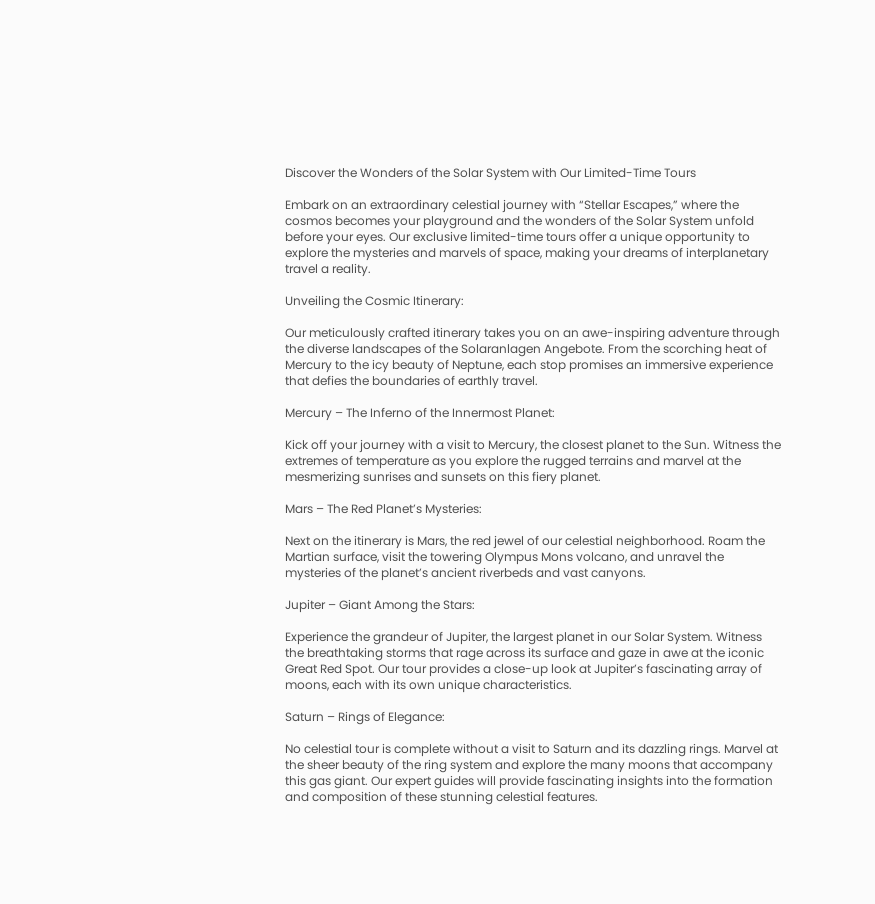Discover the Wonders of the Solar System with Our Limited-Time Tours

Embark on an extraordinary celestial journey with “Stellar Escapes,” where the cosmos becomes your playground and the wonders of the Solar System unfold before your eyes. Our exclusive limited-time tours offer a unique opportunity to explore the mysteries and marvels of space, making your dreams of interplanetary travel a reality.

Unveiling the Cosmic Itinerary:

Our meticulously crafted itinerary takes you on an awe-inspiring adventure through the diverse landscapes of the Solaranlagen Angebote. From the scorching heat of Mercury to the icy beauty of Neptune, each stop promises an immersive experience that defies the boundaries of earthly travel.

Mercury – The Inferno of the Innermost Planet:

Kick off your journey with a visit to Mercury, the closest planet to the Sun. Witness the extremes of temperature as you explore the rugged terrains and marvel at the mesmerizing sunrises and sunsets on this fiery planet.

Mars – The Red Planet’s Mysteries:

Next on the itinerary is Mars, the red jewel of our celestial neighborhood. Roam the Martian surface, visit the towering Olympus Mons volcano, and unravel the mysteries of the planet’s ancient riverbeds and vast canyons.

Jupiter – Giant Among the Stars:

Experience the grandeur of Jupiter, the largest planet in our Solar System. Witness the breathtaking storms that rage across its surface and gaze in awe at the iconic Great Red Spot. Our tour provides a close-up look at Jupiter’s fascinating array of moons, each with its own unique characteristics.

Saturn – Rings of Elegance:

No celestial tour is complete without a visit to Saturn and its dazzling rings. Marvel at the sheer beauty of the ring system and explore the many moons that accompany this gas giant. Our expert guides will provide fascinating insights into the formation and composition of these stunning celestial features.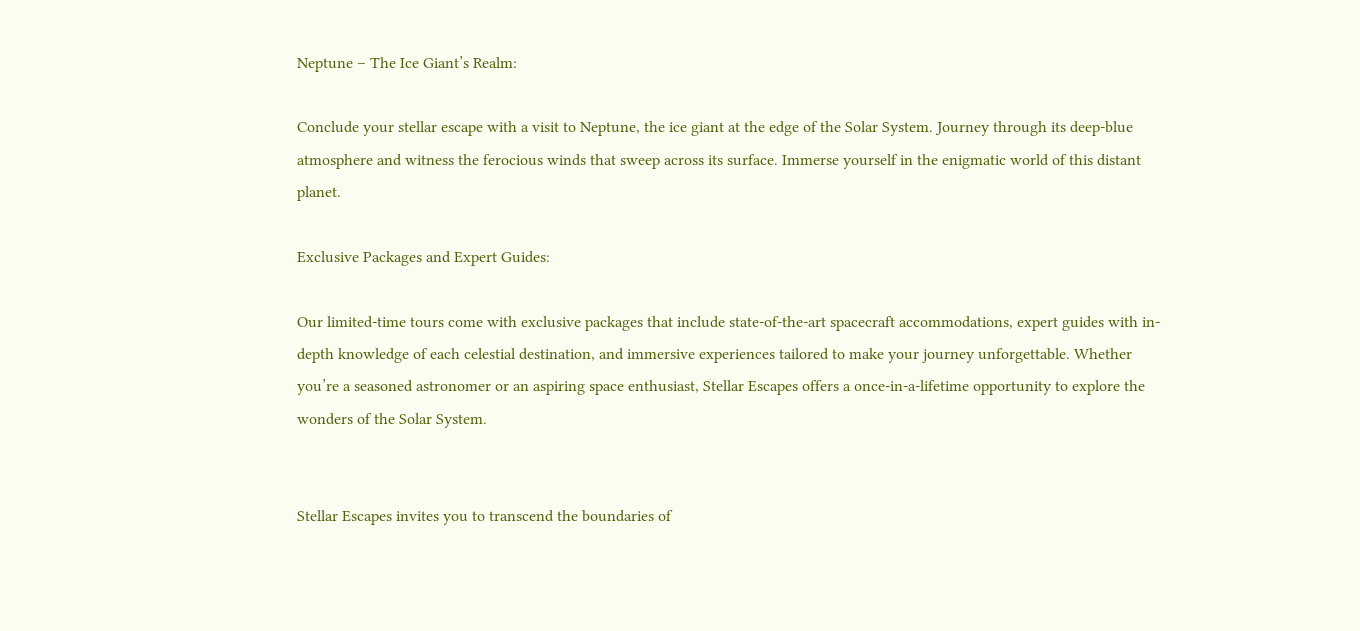Neptune – The Ice Giant’s Realm:

Conclude your stellar escape with a visit to Neptune, the ice giant at the edge of the Solar System. Journey through its deep-blue atmosphere and witness the ferocious winds that sweep across its surface. Immerse yourself in the enigmatic world of this distant planet.

Exclusive Packages and Expert Guides:

Our limited-time tours come with exclusive packages that include state-of-the-art spacecraft accommodations, expert guides with in-depth knowledge of each celestial destination, and immersive experiences tailored to make your journey unforgettable. Whether you’re a seasoned astronomer or an aspiring space enthusiast, Stellar Escapes offers a once-in-a-lifetime opportunity to explore the wonders of the Solar System.


Stellar Escapes invites you to transcend the boundaries of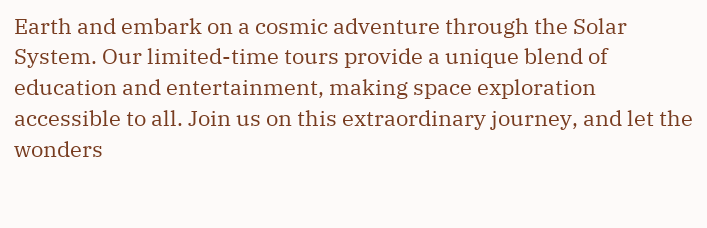Earth and embark on a cosmic adventure through the Solar System. Our limited-time tours provide a unique blend of education and entertainment, making space exploration accessible to all. Join us on this extraordinary journey, and let the wonders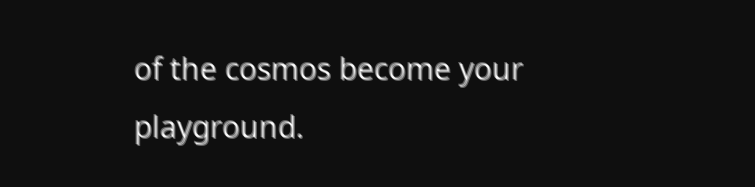of the cosmos become your playground.